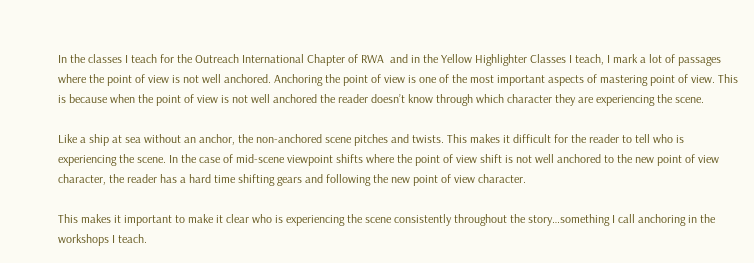In the classes I teach for the Outreach International Chapter of RWA  and in the Yellow Highlighter Classes I teach, I mark a lot of passages where the point of view is not well anchored. Anchoring the point of view is one of the most important aspects of mastering point of view. This is because when the point of view is not well anchored the reader doesn’t know through which character they are experiencing the scene.

Like a ship at sea without an anchor, the non-anchored scene pitches and twists. This makes it difficult for the reader to tell who is experiencing the scene. In the case of mid-scene viewpoint shifts where the point of view shift is not well anchored to the new point of view character, the reader has a hard time shifting gears and following the new point of view character.

This makes it important to make it clear who is experiencing the scene consistently throughout the story…something I call anchoring in the workshops I teach.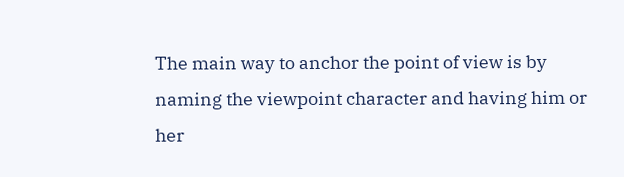The main way to anchor the point of view is by naming the viewpoint character and having him or her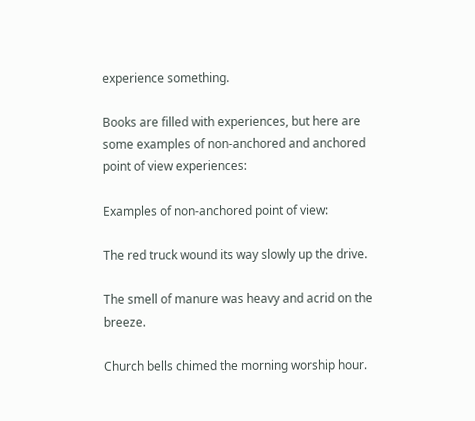experience something.

Books are filled with experiences, but here are some examples of non-anchored and anchored point of view experiences:

Examples of non-anchored point of view:

The red truck wound its way slowly up the drive.

The smell of manure was heavy and acrid on the breeze.

Church bells chimed the morning worship hour.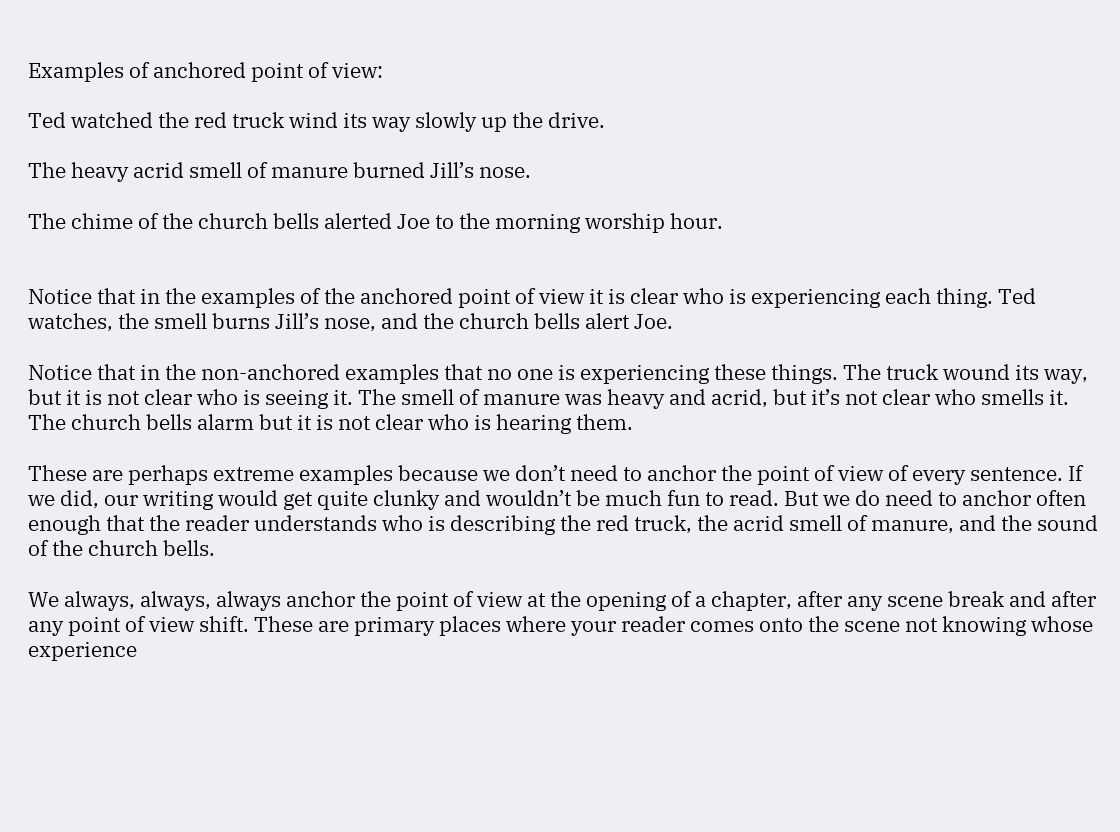Examples of anchored point of view:

Ted watched the red truck wind its way slowly up the drive.

The heavy acrid smell of manure burned Jill’s nose.

The chime of the church bells alerted Joe to the morning worship hour.


Notice that in the examples of the anchored point of view it is clear who is experiencing each thing. Ted watches, the smell burns Jill’s nose, and the church bells alert Joe.

Notice that in the non-anchored examples that no one is experiencing these things. The truck wound its way, but it is not clear who is seeing it. The smell of manure was heavy and acrid, but it’s not clear who smells it. The church bells alarm but it is not clear who is hearing them.

These are perhaps extreme examples because we don’t need to anchor the point of view of every sentence. If we did, our writing would get quite clunky and wouldn’t be much fun to read. But we do need to anchor often enough that the reader understands who is describing the red truck, the acrid smell of manure, and the sound of the church bells.

We always, always, always anchor the point of view at the opening of a chapter, after any scene break and after any point of view shift. These are primary places where your reader comes onto the scene not knowing whose experience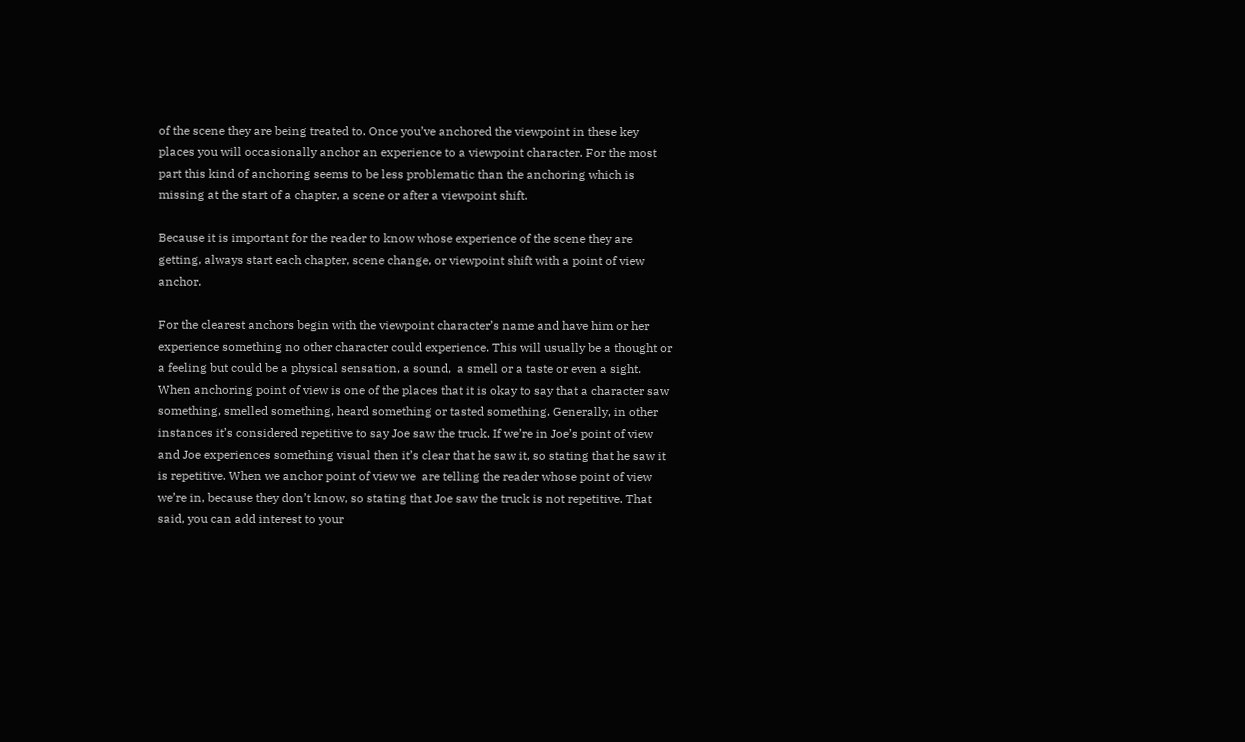of the scene they are being treated to. Once you’ve anchored the viewpoint in these key places you will occasionally anchor an experience to a viewpoint character. For the most part this kind of anchoring seems to be less problematic than the anchoring which is missing at the start of a chapter, a scene or after a viewpoint shift.

Because it is important for the reader to know whose experience of the scene they are getting, always start each chapter, scene change, or viewpoint shift with a point of view anchor.

For the clearest anchors begin with the viewpoint character’s name and have him or her experience something no other character could experience. This will usually be a thought or a feeling but could be a physical sensation, a sound,  a smell or a taste or even a sight. When anchoring point of view is one of the places that it is okay to say that a character saw something, smelled something, heard something or tasted something. Generally, in other instances it’s considered repetitive to say Joe saw the truck. If we’re in Joe’s point of view and Joe experiences something visual then it’s clear that he saw it, so stating that he saw it is repetitive. When we anchor point of view we  are telling the reader whose point of view we’re in, because they don’t know, so stating that Joe saw the truck is not repetitive. That said, you can add interest to your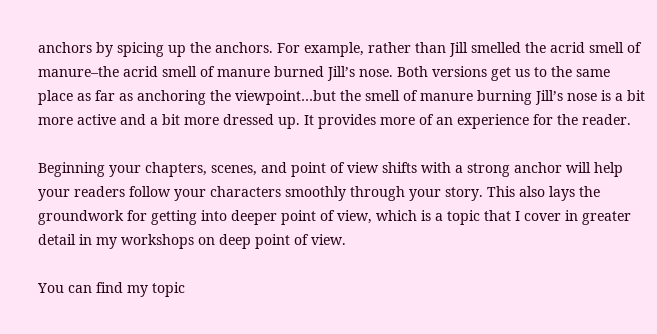anchors by spicing up the anchors. For example, rather than Jill smelled the acrid smell of manure–the acrid smell of manure burned Jill’s nose. Both versions get us to the same place as far as anchoring the viewpoint…but the smell of manure burning Jill’s nose is a bit more active and a bit more dressed up. It provides more of an experience for the reader.

Beginning your chapters, scenes, and point of view shifts with a strong anchor will help your readers follow your characters smoothly through your story. This also lays the groundwork for getting into deeper point of view, which is a topic that I cover in greater detail in my workshops on deep point of view.

You can find my topic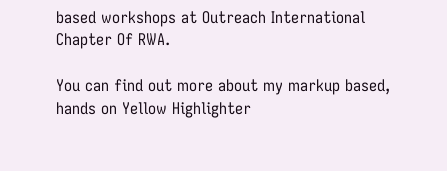based workshops at Outreach International Chapter Of RWA.

You can find out more about my markup based, hands on Yellow Highlighter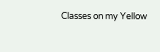Classes on my Yellow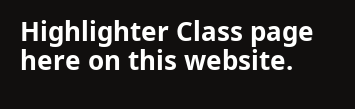Highlighter Class page here on this website.